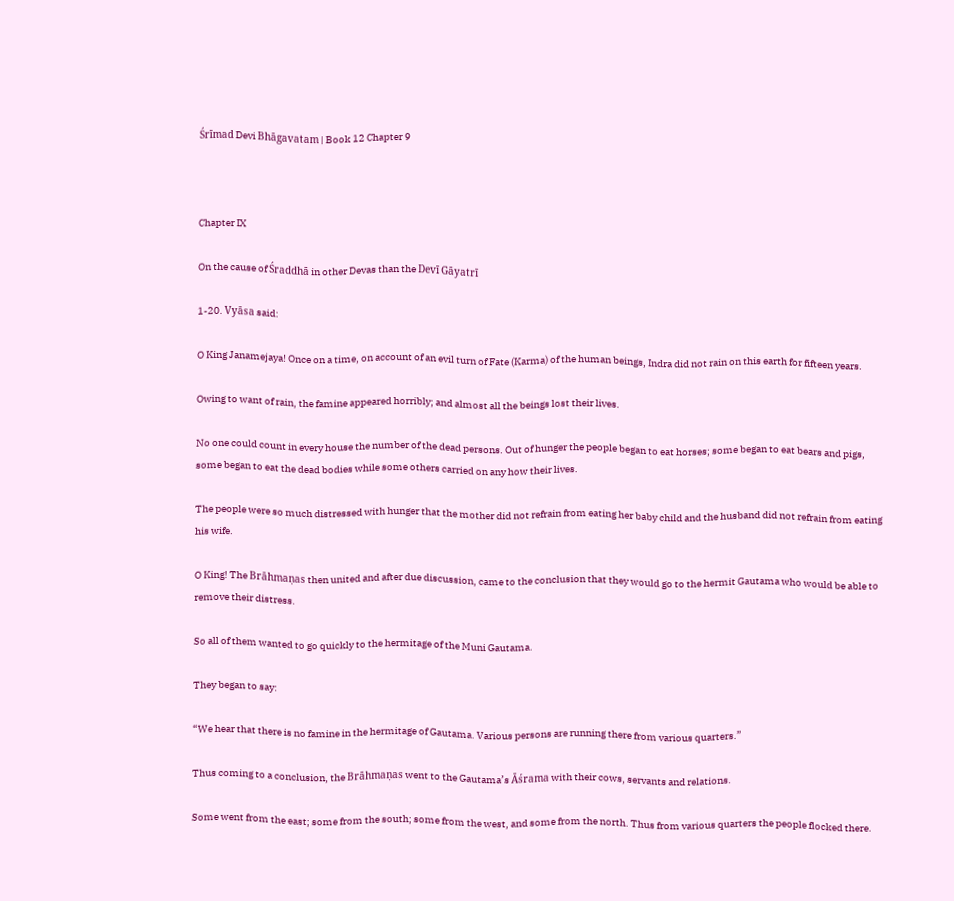Śrīmad Devi Bhāgavatam | Book 12 Chapter 9



Chapter IX

On the cause of Śraddhā in other Devas than the Devī Gāyatrī

1-20. Vyāsa said:

O King Janamejaya! Once on a time, on account of an evil turn of Fate (Karma) of the human beings, Indra did not rain on this earth for fifteen years.

Owing to want of rain, the famine appeared horribly; and almost all the beings lost their lives.

No one could count in every house the number of the dead persons. Out of hunger the people began to eat horses; some began to eat bears and pigs, some began to eat the dead bodies while some others carried on any how their lives.

The people were so much distressed with hunger that the mother did not refrain from eating her baby child and the husband did not refrain from eating his wife.

O King! The Brāhmaṇas then united and after due discussion, came to the conclusion that they would go to the hermit Gautama who would be able to remove their distress.

So all of them wanted to go quickly to the hermitage of the Muni Gautama.

They began to say:

“We hear that there is no famine in the hermitage of Gautama. Various persons are running there from various quarters.”

Thus coming to a conclusion, the Brāhmaṇas went to the Gautama’s Āśrama with their cows, servants and relations.

Some went from the east; some from the south; some from the west, and some from the north. Thus from various quarters the people flocked there.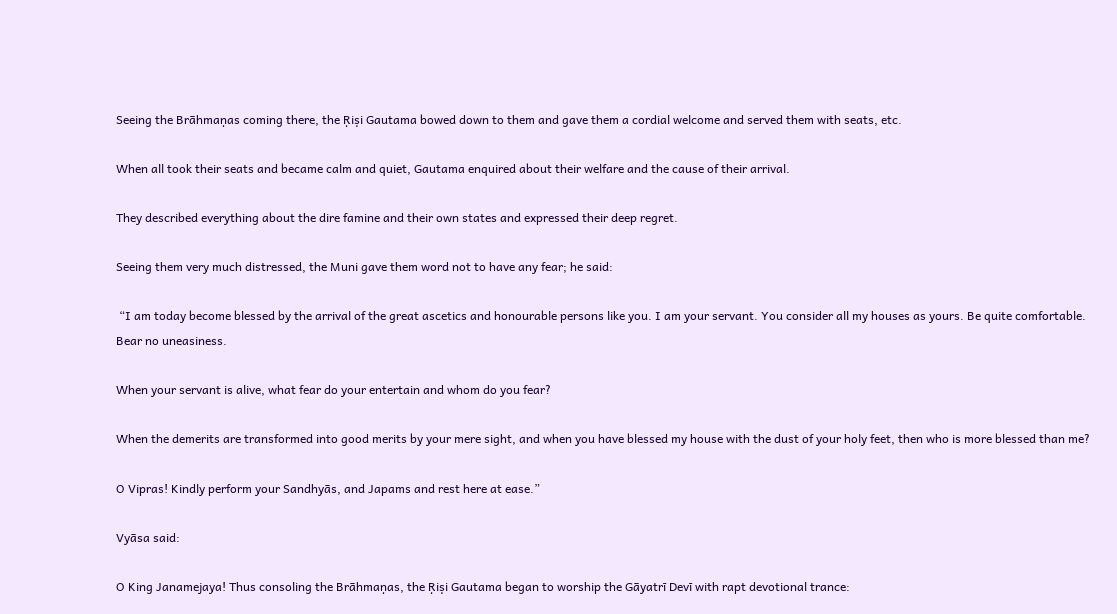Seeing the Brāhmaṇas coming there, the Ṛiṣi Gautama bowed down to them and gave them a cordial welcome and served them with seats, etc.

When all took their seats and became calm and quiet, Gautama enquired about their welfare and the cause of their arrival.

They described everything about the dire famine and their own states and expressed their deep regret.

Seeing them very much distressed, the Muni gave them word not to have any fear; he said:

 “I am today become blessed by the arrival of the great ascetics and honourable persons like you. I am your servant. You consider all my houses as yours. Be quite comfortable. Bear no uneasiness.

When your servant is alive, what fear do your entertain and whom do you fear?

When the demerits are transformed into good merits by your mere sight, and when you have blessed my house with the dust of your holy feet, then who is more blessed than me?

O Vipras! Kindly perform your Sandhyās, and Japams and rest here at ease.”

Vyāsa said:

O King Janamejaya! Thus consoling the Brāhmaṇas, the Ṛiṣi Gautama began to worship the Gāyatrī Devī with rapt devotional trance: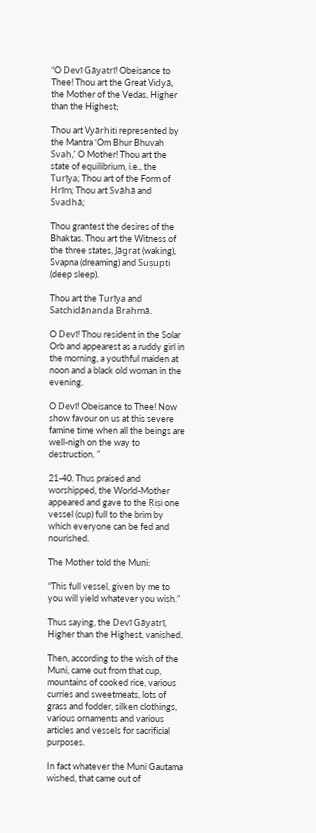“O Devī Gāyatrī! Obeisance to Thee! Thou art the Great Vidyā, the Mother of the Vedas, Higher than the Highest;

Thou art Vyārhiti represented by the Mantra ‘Om Bhur Bhuvah Svaḥ,’ O Mother! Thou art the state of equilibrium, i.e., the Turīya; Thou art of the Form of Hrīm; Thou art Svāhā and Svadhā;

Thou grantest the desires of the Bhaktas. Thou art the Witness of the three states, Jāgrat (waking), Svapna (dreaming) and Suṣupti (deep sleep).

Thou art the Turīya and Satchidānanda Brahmā.

O Devī! Thou resident in the Solar Orb and appearest as a ruddy girl in the morning, a youthful maiden at noon and a black old woman in the evening.

O Devī! Obeisance to Thee! Now show favour on us at this severe famine time when all the beings are well-nigh on the way to destruction. ”

21-40. Thus praised and worshipped, the World-Mother appeared and gave to the Ṛiṣi one vessel (cup) full to the brim by which everyone can be fed and nourished.

The Mother told the Muni:

“This full vessel, given by me to you will yield whatever you wish.”

Thus saying, the Devī Gāyatrī, Higher than the Highest, vanished.

Then, according to the wish of the Muni, came out from that cup, mountains of cooked rice, various curries and sweetmeats, lots of grass and fodder, silken clothings, various ornaments and various articles and vessels for sacrificial purposes.

In fact whatever the Muni Gautama wished, that came out of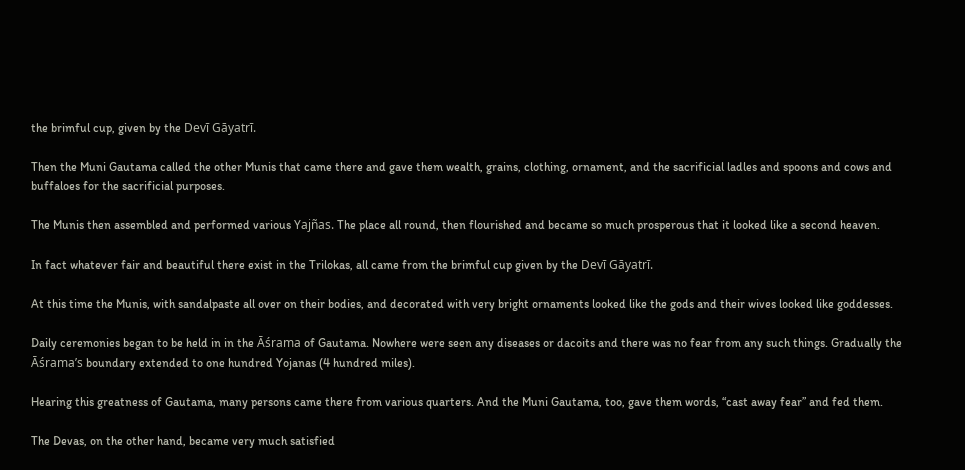the brimful cup, given by the Devī Gāyatrī.

Then the Muni Gautama called the other Munis that came there and gave them wealth, grains, clothing, ornament, and the sacrificial ladles and spoons and cows and buffaloes for the sacrificial purposes.

The Munis then assembled and performed various Yajñas. The place all round, then flourished and became so much prosperous that it looked like a second heaven.

In fact whatever fair and beautiful there exist in the Trilokas, all came from the brimful cup given by the Devī Gāyatrī.

At this time the Munis, with sandalpaste all over on their bodies, and decorated with very bright ornaments looked like the gods and their wives looked like goddesses.

Daily ceremonies began to be held in in the Āśrama of Gautama. Nowhere were seen any diseases or dacoits and there was no fear from any such things. Gradually the Āśrama’s boundary extended to one hundred Yojanas (4 hundred miles).

Hearing this greatness of Gautama, many persons came there from various quarters. And the Muni Gautama, too, gave them words, “cast away fear” and fed them.

The Devas, on the other hand, became very much satisfied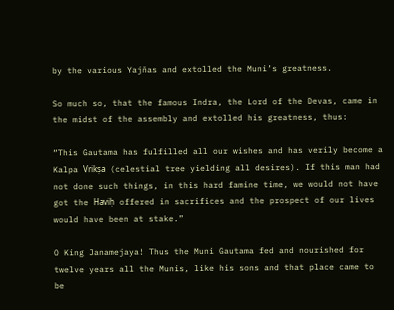by the various Yajñas and extolled the Muni’s greatness.

So much so, that the famous Indra, the Lord of the Devas, came in the midst of the assembly and extolled his greatness, thus:

“This Gautama has fulfilled all our wishes and has verily become a Kalpa Vrikṣa (celestial tree yielding all desires). If this man had not done such things, in this hard famine time, we would not have got the Haviḥ offered in sacrifices and the prospect of our lives would have been at stake.”

O King Janamejaya! Thus the Muni Gautama fed and nourished for twelve years all the Munis, like his sons and that place came to be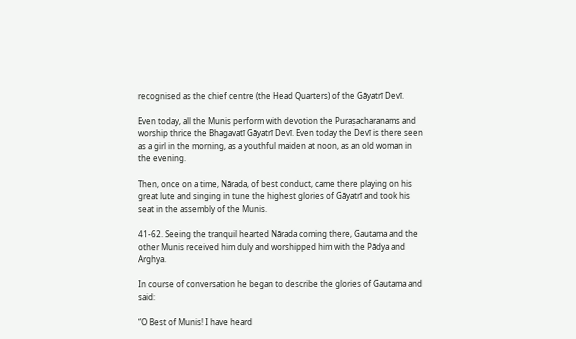recognised as the chief centre (the Head Quarters) of the Gāyatrī Devī.

Even today, all the Munis perform with devotion the Puraṣacharanams and worship thrice the Bhagavatī Gāyatrī Devī. Even today the Devī is there seen as a girl in the morning, as a youthful maiden at noon, as an old woman in the evening.

Then, once on a time, Nārada, of best conduct, came there playing on his great lute and singing in tune the highest glories of Gāyatrī and took his seat in the assembly of the Munis.

41-62. Seeing the tranquil hearted Nārada coming there, Gautama and the other Munis received him duly and worshipped him with the Pādya and Arghya.

In course of conversation he began to describe the glories of Gautama and said:

“O Best of Munis! I have heard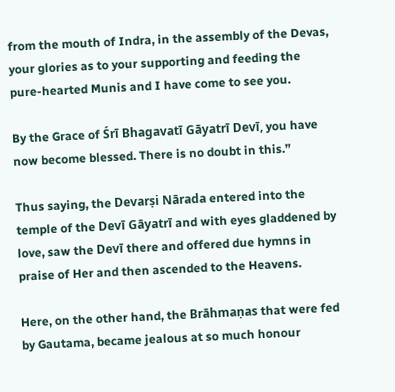from the mouth of Indra, in the assembly of the Devas, your glories as to your supporting and feeding the pure-hearted Munis and I have come to see you.

By the Grace of Śrī Bhagavatī Gāyatrī Devī, you have now become blessed. There is no doubt in this.”

Thus saying, the Devarṣi Nārada entered into the temple of the Devī Gāyatrī and with eyes gladdened by love, saw the Devī there and offered due hymns in praise of Her and then ascended to the Heavens.

Here, on the other hand, the Brāhmaṇas that were fed by Gautama, became jealous at so much honour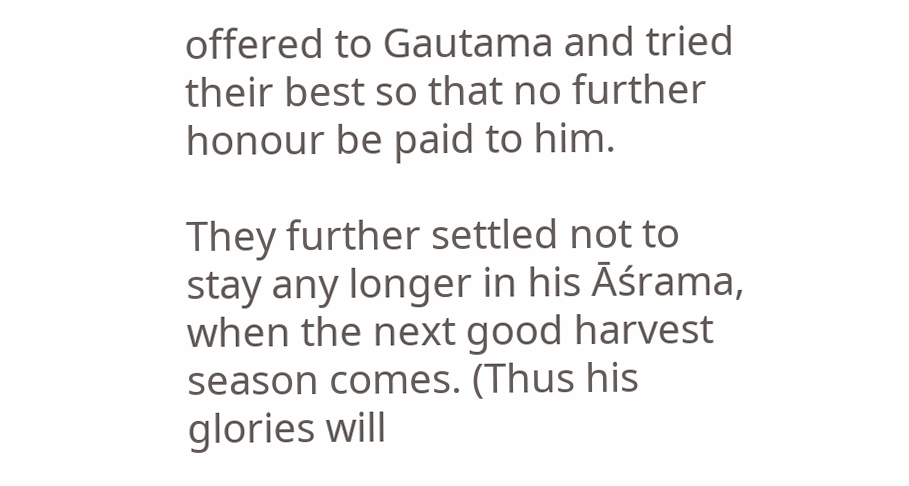offered to Gautama and tried their best so that no further honour be paid to him.

They further settled not to stay any longer in his Āśrama, when the next good harvest season comes. (Thus his glories will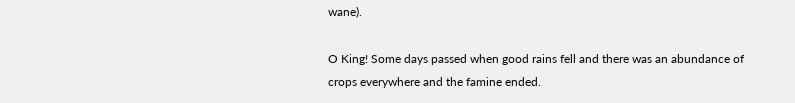wane).

O King! Some days passed when good rains fell and there was an abundance of crops everywhere and the famine ended.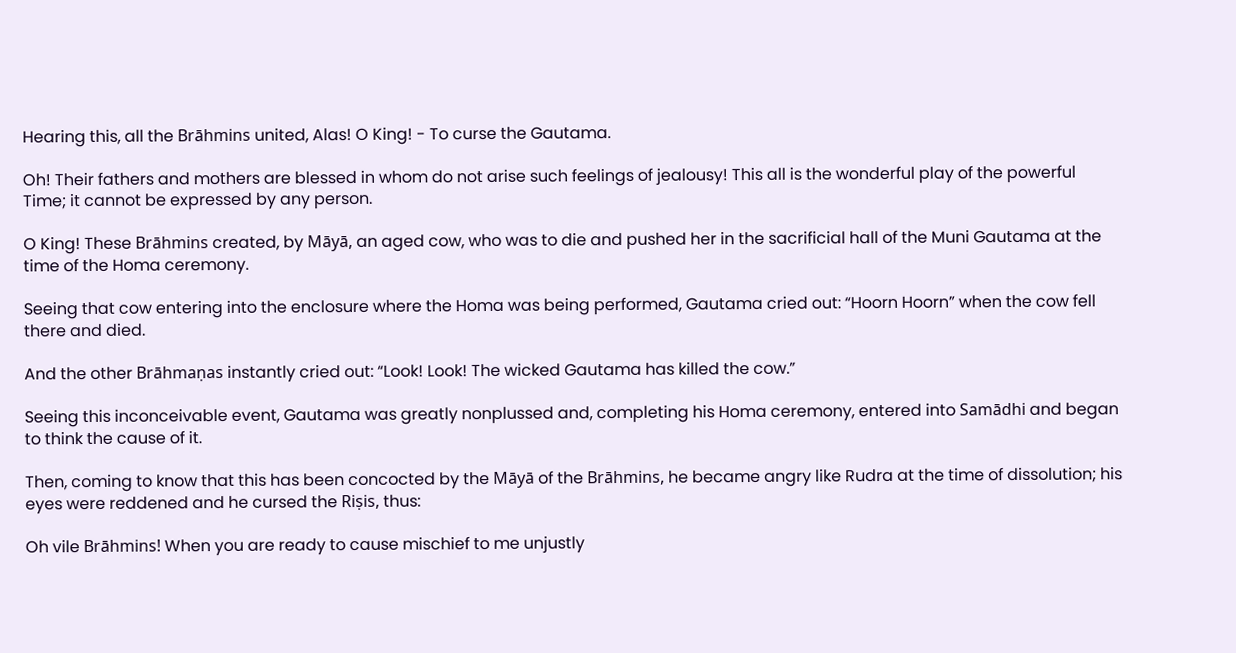Hearing this, all the Brāhmins united, Alas! O King! - To curse the Gautama.

Oh! Their fathers and mothers are blessed in whom do not arise such feelings of jealousy! This all is the wonderful play of the powerful Time; it cannot be expressed by any person.

O King! These Brāhmins created, by Māyā, an aged cow, who was to die and pushed her in the sacrificial hall of the Muni Gautama at the time of the Homa ceremony.

Seeing that cow entering into the enclosure where the Homa was being performed, Gautama cried out: “Hoorn Hoorn” when the cow fell there and died.

And the other Brāhmaṇas instantly cried out: “Look! Look! The wicked Gautama has killed the cow.”

Seeing this inconceivable event, Gautama was greatly nonplussed and, completing his Homa ceremony, entered into Samādhi and began to think the cause of it.

Then, coming to know that this has been concocted by the Māyā of the Brāhmins, he became angry like Rudra at the time of dissolution; his eyes were reddened and he cursed the Riṣis, thus:

Oh vile Brāhmins! When you are ready to cause mischief to me unjustly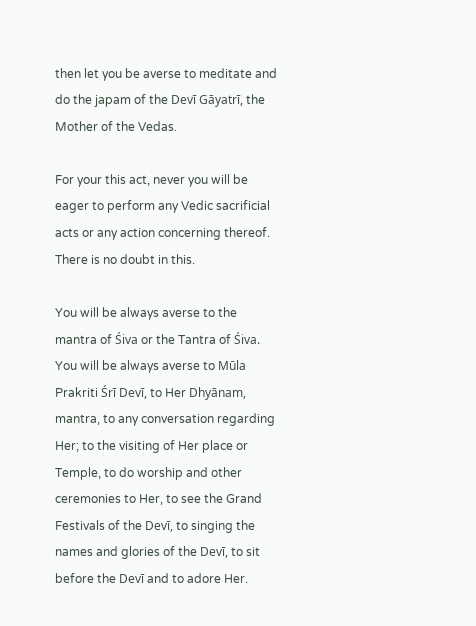then let you be averse to meditate and do the japam of the Devī Gāyatrī, the Mother of the Vedas.

For your this act, never you will be eager to perform any Vedic sacrificial acts or any action concerning thereof. There is no doubt in this.

You will be always averse to the mantra of Śiva or the Tantra of Śiva. You will be always averse to Mūla Prakriti Śrī Devī, to Her Dhyānam, mantra, to any conversation regarding Her; to the visiting of Her place or Temple, to do worship and other ceremonies to Her, to see the Grand Festivals of the Devī, to singing the names and glories of the Devī, to sit before the Devī and to adore Her.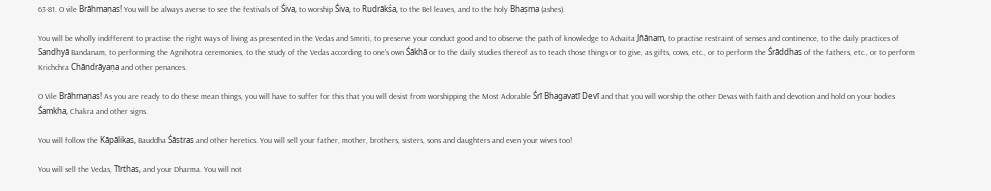63-81. O vile Brāhmaṇas! You will be always averse to see the festivals of Śiva, to worship Śiva, to Rudrākśa, to the Bel leaves, and to the holy Bhaṣma (ashes).

You will be wholly indifferent to practise the right ways of living as presented in the Vedas and Smriti, to preserve your conduct good and to observe the path of knowledge to Advaita Jñānam, to practise restraint of senses and continence, to the daily practices of Sandhyā Bandanam, to performing the Agnihotra ceremonies, to the study of the Vedas according to one’s own Śākhā or to the daily studies thereof as to teach those things or to give, as gifts, cows, etc., or to perform the Śrāddhas of the fathers, etc., or to perform Krichchra Chāndrāyaṇa and other penances.

O Vile Brāhmaṇas! As you are ready to do these mean things, you will have to suffer for this that you will desist from worshipping the Most Adorable Śrī Bhagavatī Devī and that you will worship the other Devas with faith and devotion and hold on your bodies Śamkha, Chakra and other signs.

You will follow the Kāpālikas, Bauddha Śāstras and other heretics. You will sell your father, mother, brothers, sisters, sons and daughters and even your wives too!

You will sell the Vedas, Tīrthas, and your Dharma. You will not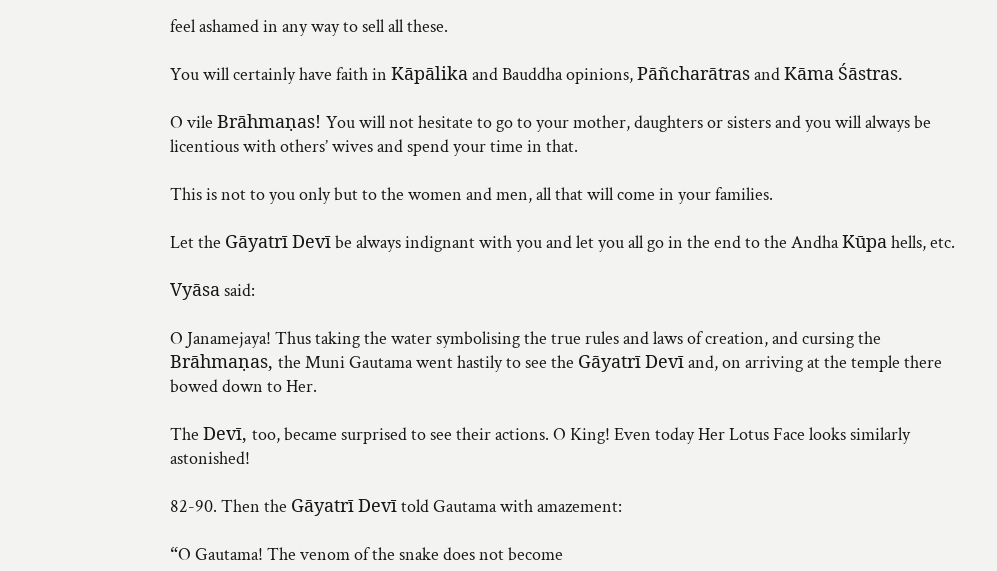feel ashamed in any way to sell all these.

You will certainly have faith in Kāpālika and Bauddha opinions, Pāñcharātras and Kāma Śāstras.

O vile Brāhmaṇas! You will not hesitate to go to your mother, daughters or sisters and you will always be licentious with others’ wives and spend your time in that.

This is not to you only but to the women and men, all that will come in your families.

Let the Gāyatrī Devī be always indignant with you and let you all go in the end to the Andha Kūpa hells, etc.

Vyāsa said:

O Janamejaya! Thus taking the water symbolising the true rules and laws of creation, and cursing the Brāhmaṇas, the Muni Gautama went hastily to see the Gāyatrī Devī and, on arriving at the temple there bowed down to Her.

The Devī, too, became surprised to see their actions. O King! Even today Her Lotus Face looks similarly astonished!

82-90. Then the Gāyatrī Devī told Gautama with amazement:

“O Gautama! The venom of the snake does not become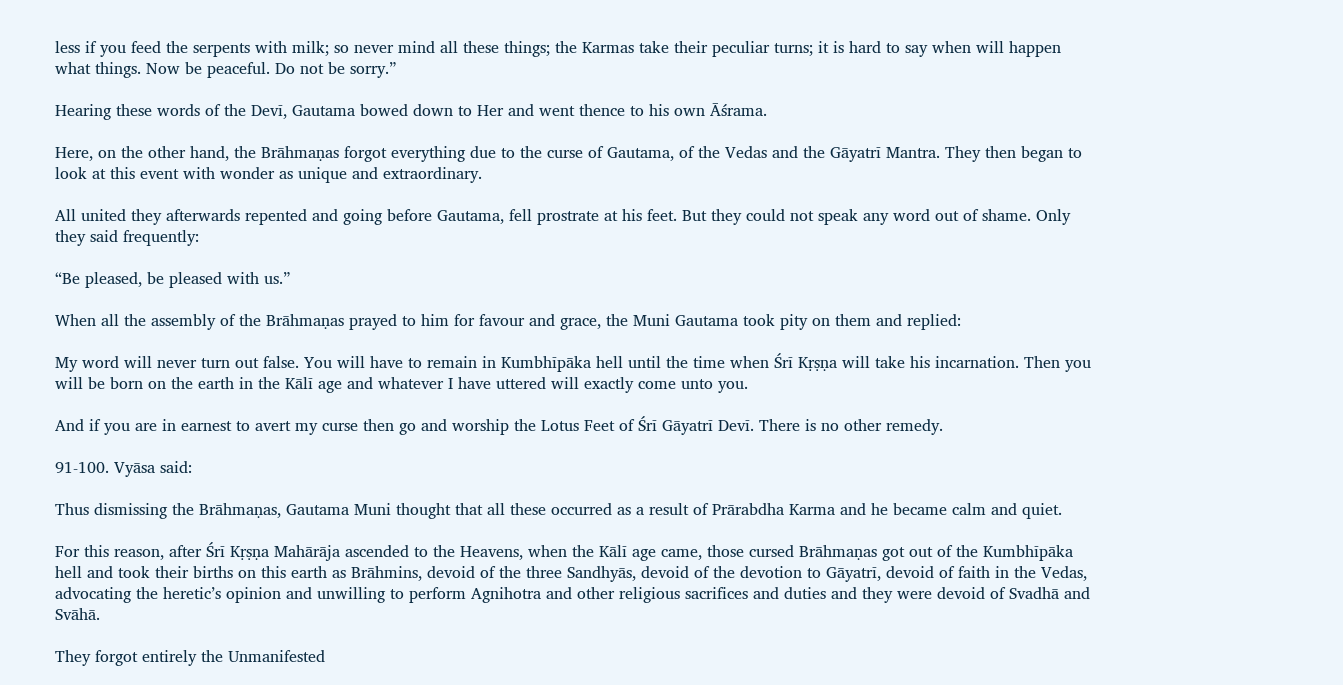less if you feed the serpents with milk; so never mind all these things; the Karmas take their peculiar turns; it is hard to say when will happen what things. Now be peaceful. Do not be sorry.”

Hearing these words of the Devī, Gautama bowed down to Her and went thence to his own Āśrama.

Here, on the other hand, the Brāhmaṇas forgot everything due to the curse of Gautama, of the Vedas and the Gāyatrī Mantra. They then began to look at this event with wonder as unique and extraordinary.

All united they afterwards repented and going before Gautama, fell prostrate at his feet. But they could not speak any word out of shame. Only they said frequently:

“Be pleased, be pleased with us.”

When all the assembly of the Brāhmaṇas prayed to him for favour and grace, the Muni Gautama took pity on them and replied:

My word will never turn out false. You will have to remain in Kumbhīpāka hell until the time when Śrī Kṛṣṇa will take his incarnation. Then you will be born on the earth in the Kālī age and whatever I have uttered will exactly come unto you.

And if you are in earnest to avert my curse then go and worship the Lotus Feet of Śrī Gāyatrī Devī. There is no other remedy.

91-100. Vyāsa said:

Thus dismissing the Brāhmaṇas, Gautama Muni thought that all these occurred as a result of Prārabdha Karma and he became calm and quiet.

For this reason, after Śrī Kṛṣṇa Mahārāja ascended to the Heavens, when the Kālī age came, those cursed Brāhmaṇas got out of the Kumbhīpāka hell and took their births on this earth as Brāhmins, devoid of the three Sandhyās, devoid of the devotion to Gāyatrī, devoid of faith in the Vedas, advocating the heretic’s opinion and unwilling to perform Agnihotra and other religious sacrifices and duties and they were devoid of Svadhā and Svāhā.

They forgot entirely the Unmanifested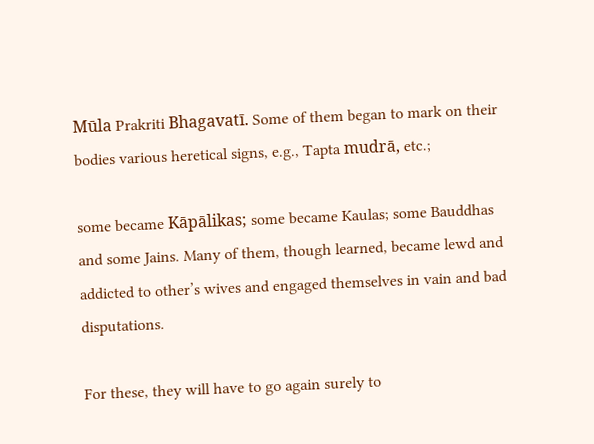Mūla Prakriti Bhagavatī. Some of them began to mark on their bodies various heretical signs, e.g., Tapta mudrā, etc.;

some became Kāpālikas; some became Kaulas; some Bauddhas and some Jains. Many of them, though learned, became lewd and addicted to other’s wives and engaged themselves in vain and bad disputations.

For these, they will have to go again surely to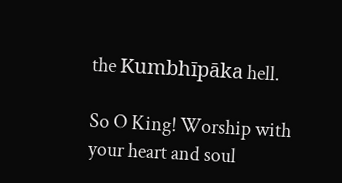the Kumbhīpāka hell.

So O King! Worship with your heart and soul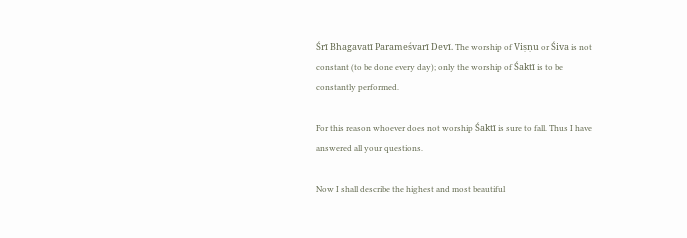Śrī Bhagavatī Parameśvarī Devī. The worship of Viṣṇu or Śiva is not constant (to be done every day); only the worship of Śaktī is to be constantly performed.

For this reason whoever does not worship Śaktī is sure to fall. Thus I have answered all your questions.

Now I shall describe the highest and most beautiful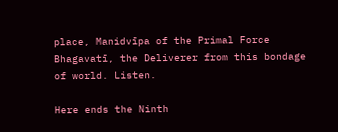place, Manidvīpa of the Primal Force Bhagavatī, the Deliverer from this bondage of world. Listen.

Here ends the Ninth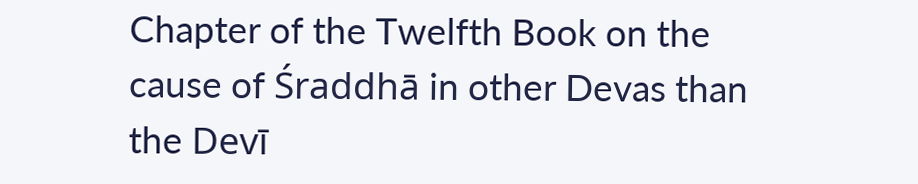Chapter of the Twelfth Book on the cause of Śraddhā in other Devas than the Devī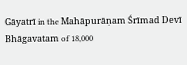Gāyatrī in the Mahāpurāṇam Śrīmad Devī Bhāgavatam of 18,000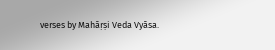verses by Mahāṛṣi Veda Vyāsa.